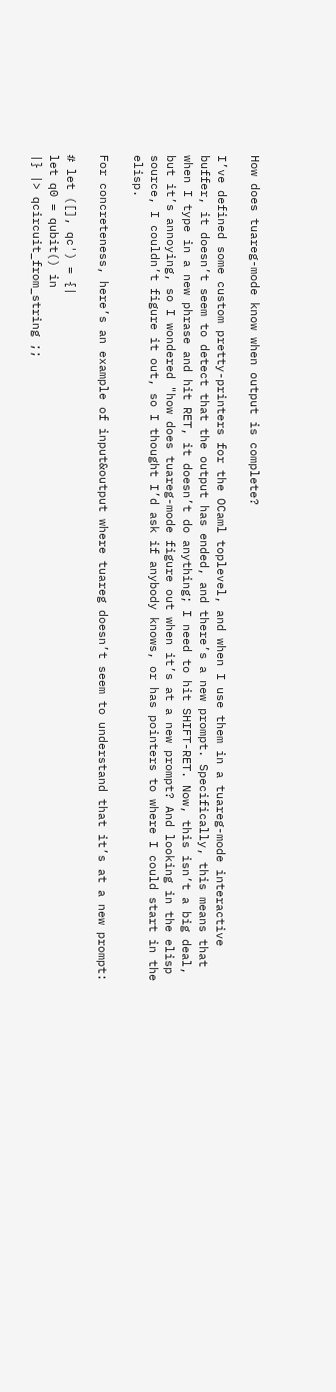How does tuareg-mode know when output is complete?

I’ve defined some custom pretty-printers for the OCaml toplevel, and when I use them in a tuareg-mode interactive buffer, it doesn’t seem to detect that the output has ended, and there’s a new prompt. Specifically, this means that when I type in a new phrase and hit RET, it doesn’t do anything; I need to hit SHIFT-RET. Now, this isn’t a big deal, but it’s annoying, so I wondered "how does tuareg-mode figure out when it’s at a new prompt? And looking in the elisp source, I couldn’t figure it out, so I thought I’d ask if anybody knows, or has pointers to where I could start in the elisp.

For concreteness, here’s an example of input&output where tuareg doesn’t seem to understand that it’s at a new prompt:

# let ([], qc') = {|
let q0 = qubit() in
|} |> qcircuit_from_string ;;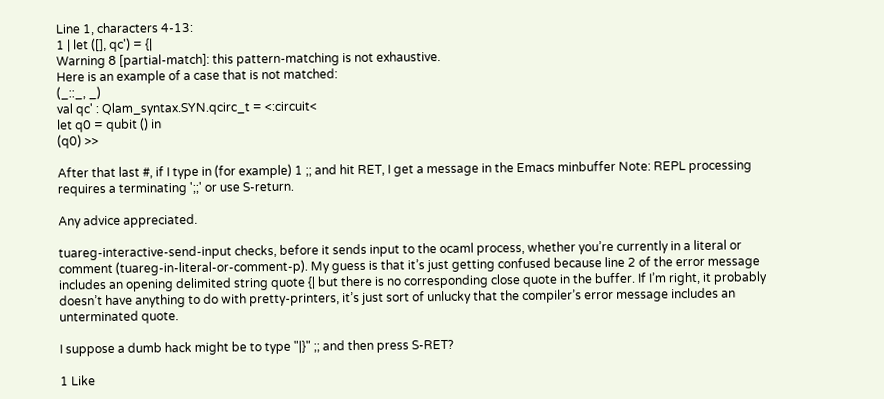Line 1, characters 4-13:
1 | let ([], qc') = {|
Warning 8 [partial-match]: this pattern-matching is not exhaustive.
Here is an example of a case that is not matched:
(_::_, _)
val qc' : Qlam_syntax.SYN.qcirc_t = <:circuit<
let q0 = qubit () in
(q0) >>

After that last #, if I type in (for example) 1 ;; and hit RET, I get a message in the Emacs minbuffer Note: REPL processing requires a terminating ';;' or use S-return.

Any advice appreciated.

tuareg-interactive-send-input checks, before it sends input to the ocaml process, whether you’re currently in a literal or comment (tuareg-in-literal-or-comment-p). My guess is that it’s just getting confused because line 2 of the error message includes an opening delimited string quote {| but there is no corresponding close quote in the buffer. If I’m right, it probably doesn’t have anything to do with pretty-printers, it’s just sort of unlucky that the compiler’s error message includes an unterminated quote.

I suppose a dumb hack might be to type "|}" ;; and then press S-RET?

1 Like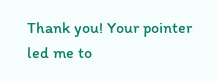Thank you! Your pointer led me to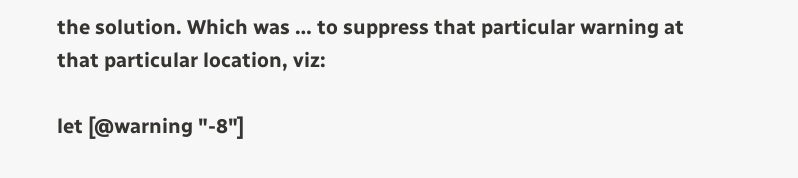the solution. Which was … to suppress that particular warning at that particular location, viz:

let [@warning "-8"]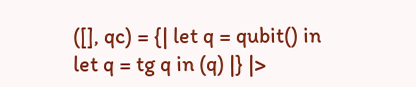([], qc) = {| let q = qubit() in let q = tg q in (q) |} |>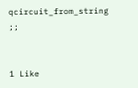qcircuit_from_string ;;


1 Like